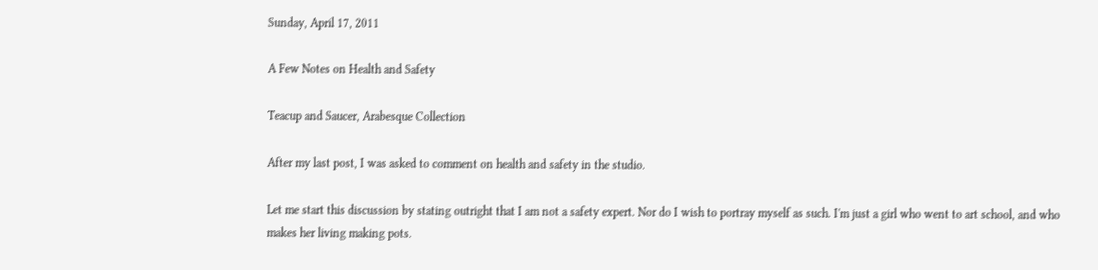Sunday, April 17, 2011

A Few Notes on Health and Safety

Teacup and Saucer, Arabesque Collection

After my last post, I was asked to comment on health and safety in the studio.

Let me start this discussion by stating outright that I am not a safety expert. Nor do I wish to portray myself as such. I'm just a girl who went to art school, and who makes her living making pots.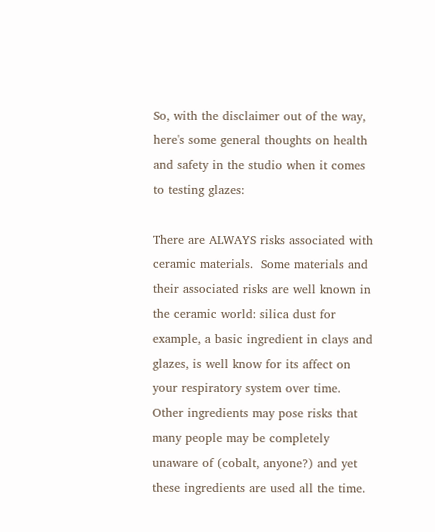So, with the disclaimer out of the way, here's some general thoughts on health and safety in the studio when it comes to testing glazes:

There are ALWAYS risks associated with ceramic materials.  Some materials and their associated risks are well known in the ceramic world: silica dust for example, a basic ingredient in clays and glazes, is well know for its affect on your respiratory system over time. Other ingredients may pose risks that many people may be completely unaware of (cobalt, anyone?) and yet these ingredients are used all the time.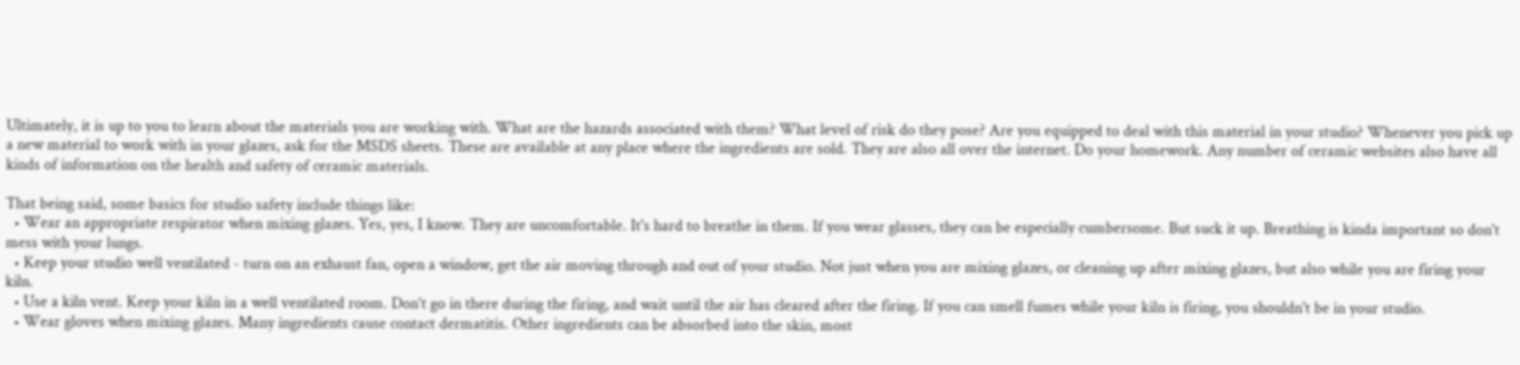Ultimately, it is up to you to learn about the materials you are working with. What are the hazards associated with them? What level of risk do they pose? Are you equipped to deal with this material in your studio? Whenever you pick up a new material to work with in your glazes, ask for the MSDS sheets. These are available at any place where the ingredients are sold. They are also all over the internet. Do your homework. Any number of ceramic websites also have all kinds of information on the health and safety of ceramic materials.

That being said, some basics for studio safety include things like:
  • Wear an appropriate respirator when mixing glazes. Yes, yes, I know. They are uncomfortable. It's hard to breathe in them. If you wear glasses, they can be especially cumbersome. But suck it up. Breathing is kinda important so don't mess with your lungs.
  • Keep your studio well ventilated - turn on an exhaust fan, open a window, get the air moving through and out of your studio. Not just when you are mixing glazes, or cleaning up after mixing glazes, but also while you are firing your kiln.
  • Use a kiln vent. Keep your kiln in a well ventilated room. Don't go in there during the firing, and wait until the air has cleared after the firing. If you can smell fumes while your kiln is firing, you shouldn't be in your studio.
  • Wear gloves when mixing glazes. Many ingredients cause contact dermatitis. Other ingredients can be absorbed into the skin, most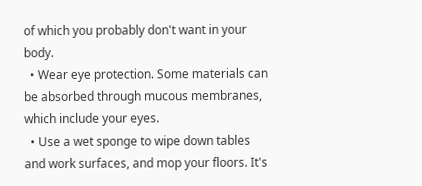of which you probably don't want in your body.
  • Wear eye protection. Some materials can be absorbed through mucous membranes, which include your eyes.
  • Use a wet sponge to wipe down tables and work surfaces, and mop your floors. It's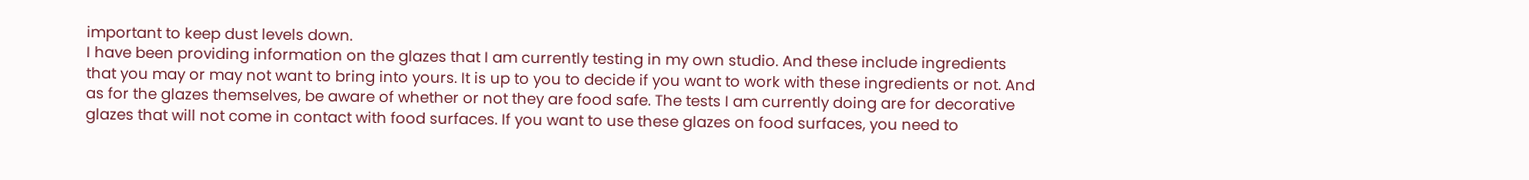important to keep dust levels down.
I have been providing information on the glazes that I am currently testing in my own studio. And these include ingredients that you may or may not want to bring into yours. It is up to you to decide if you want to work with these ingredients or not. And as for the glazes themselves, be aware of whether or not they are food safe. The tests I am currently doing are for decorative glazes that will not come in contact with food surfaces. If you want to use these glazes on food surfaces, you need to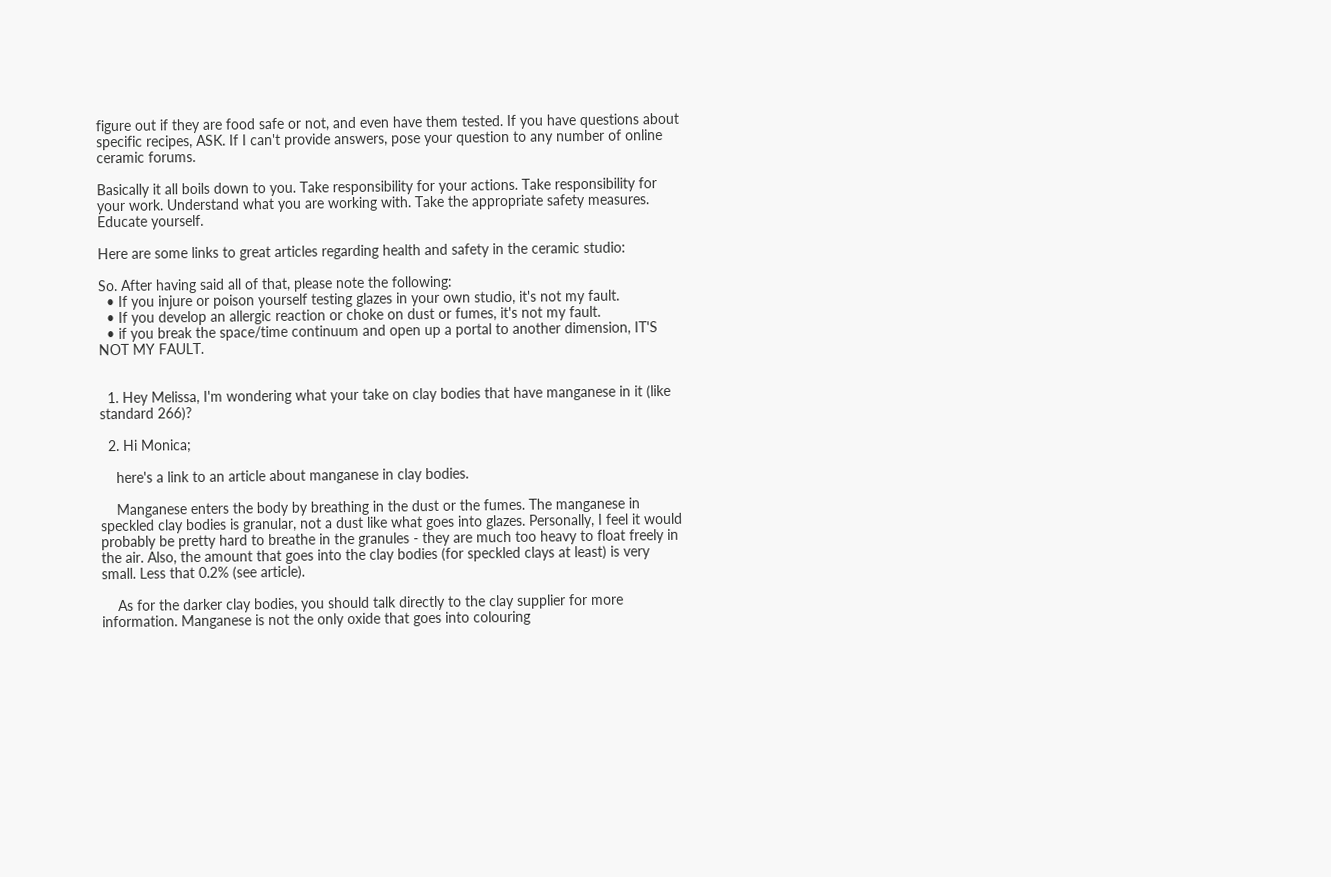figure out if they are food safe or not, and even have them tested. If you have questions about specific recipes, ASK. If I can't provide answers, pose your question to any number of online ceramic forums.

Basically it all boils down to you. Take responsibility for your actions. Take responsibility for your work. Understand what you are working with. Take the appropriate safety measures. Educate yourself.

Here are some links to great articles regarding health and safety in the ceramic studio:

So. After having said all of that, please note the following:
  • If you injure or poison yourself testing glazes in your own studio, it's not my fault.
  • If you develop an allergic reaction or choke on dust or fumes, it's not my fault.
  • if you break the space/time continuum and open up a portal to another dimension, IT'S NOT MY FAULT.


  1. Hey Melissa, I'm wondering what your take on clay bodies that have manganese in it (like standard 266)?

  2. Hi Monica;

    here's a link to an article about manganese in clay bodies.

    Manganese enters the body by breathing in the dust or the fumes. The manganese in speckled clay bodies is granular, not a dust like what goes into glazes. Personally, I feel it would probably be pretty hard to breathe in the granules - they are much too heavy to float freely in the air. Also, the amount that goes into the clay bodies (for speckled clays at least) is very small. Less that 0.2% (see article).

    As for the darker clay bodies, you should talk directly to the clay supplier for more information. Manganese is not the only oxide that goes into colouring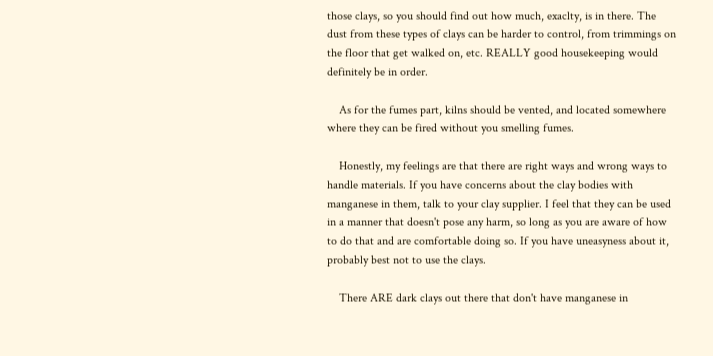those clays, so you should find out how much, exaclty, is in there. The dust from these types of clays can be harder to control, from trimmings on the floor that get walked on, etc. REALLY good housekeeping would definitely be in order.

    As for the fumes part, kilns should be vented, and located somewhere where they can be fired without you smelling fumes.

    Honestly, my feelings are that there are right ways and wrong ways to handle materials. If you have concerns about the clay bodies with manganese in them, talk to your clay supplier. I feel that they can be used in a manner that doesn't pose any harm, so long as you are aware of how to do that and are comfortable doing so. If you have uneasyness about it, probably best not to use the clays.

    There ARE dark clays out there that don't have manganese in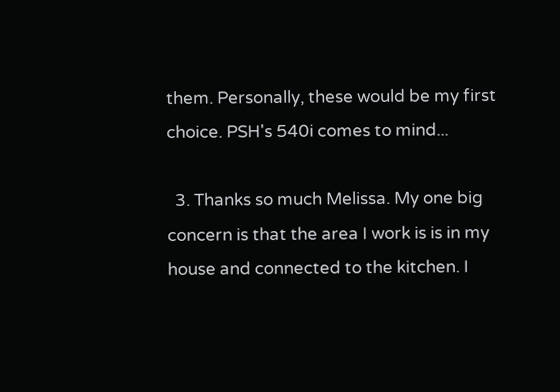them. Personally, these would be my first choice. PSH's 540i comes to mind...

  3. Thanks so much Melissa. My one big concern is that the area I work is is in my house and connected to the kitchen. I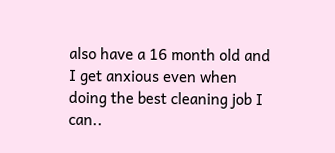also have a 16 month old and I get anxious even when doing the best cleaning job I can..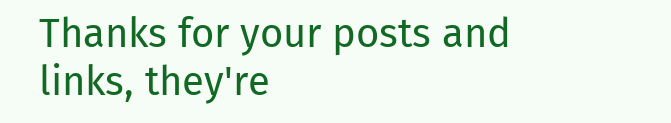Thanks for your posts and links, they're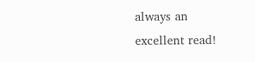always an excellent read!